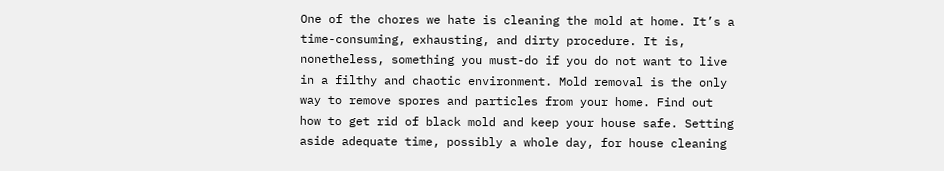One of the chores we hate is cleaning the mold at home. It’s a time-consuming, exhausting, and dirty procedure. It is, nonetheless, something you must-do if you do not want to live in a filthy and chaotic environment. Mold removal is the only way to remove spores and particles from your home. Find out how to get rid of black mold and keep your house safe. Setting aside adequate time, possibly a whole day, for house cleaning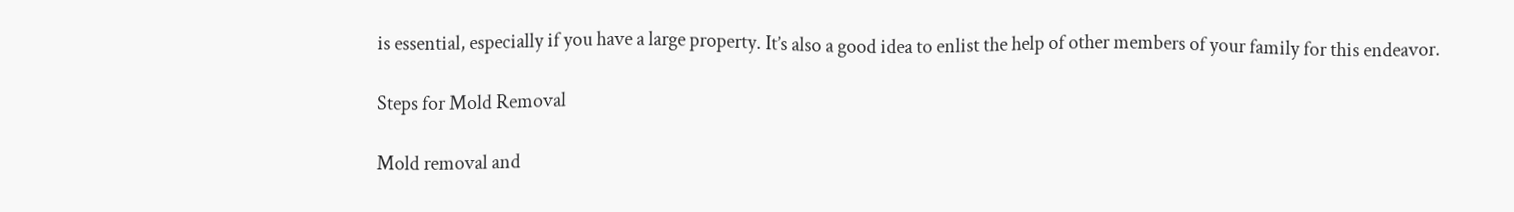is essential, especially if you have a large property. It’s also a good idea to enlist the help of other members of your family for this endeavor.

Steps for Mold Removal

Mold removal and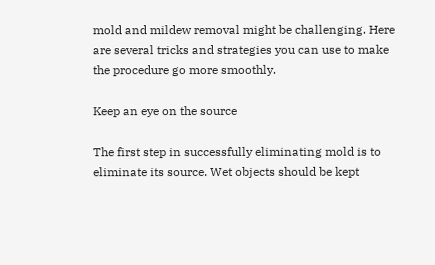mold and mildew removal might be challenging. Here are several tricks and strategies you can use to make the procedure go more smoothly.

Keep an eye on the source

The first step in successfully eliminating mold is to eliminate its source. Wet objects should be kept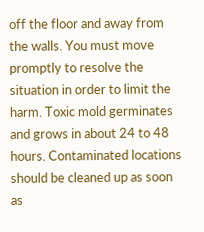off the floor and away from the walls. You must move promptly to resolve the situation in order to limit the harm. Toxic mold germinates and grows in about 24 to 48 hours. Contaminated locations should be cleaned up as soon as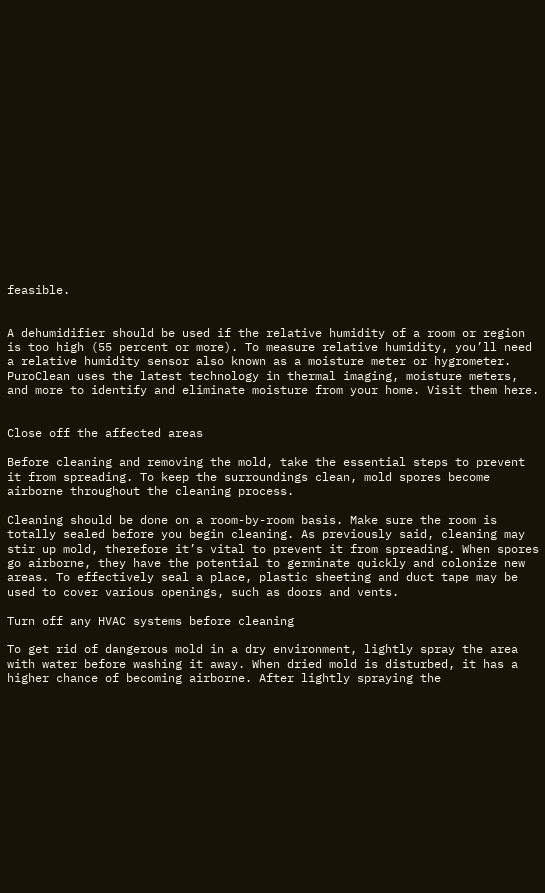feasible.


A dehumidifier should be used if the relative humidity of a room or region is too high (55 percent or more). To measure relative humidity, you’ll need a relative humidity sensor also known as a moisture meter or hygrometer. PuroClean uses the latest technology in thermal imaging, moisture meters, and more to identify and eliminate moisture from your home. Visit them here.


Close off the affected areas

Before cleaning and removing the mold, take the essential steps to prevent it from spreading. To keep the surroundings clean, mold spores become airborne throughout the cleaning process.

Cleaning should be done on a room-by-room basis. Make sure the room is totally sealed before you begin cleaning. As previously said, cleaning may stir up mold, therefore it’s vital to prevent it from spreading. When spores go airborne, they have the potential to germinate quickly and colonize new areas. To effectively seal a place, plastic sheeting and duct tape may be used to cover various openings, such as doors and vents.

Turn off any HVAC systems before cleaning

To get rid of dangerous mold in a dry environment, lightly spray the area with water before washing it away. When dried mold is disturbed, it has a higher chance of becoming airborne. After lightly spraying the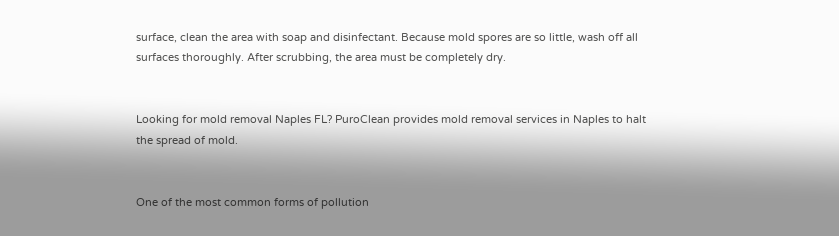surface, clean the area with soap and disinfectant. Because mold spores are so little, wash off all surfaces thoroughly. After scrubbing, the area must be completely dry.


Looking for mold removal Naples FL? PuroClean provides mold removal services in Naples to halt the spread of mold.


One of the most common forms of pollution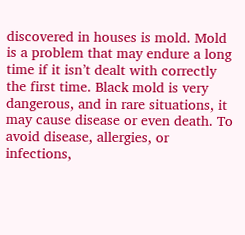discovered in houses is mold. Mold is a problem that may endure a long time if it isn’t dealt with correctly the first time. Black mold is very dangerous, and in rare situations, it may cause disease or even death. To avoid disease, allergies, or infections,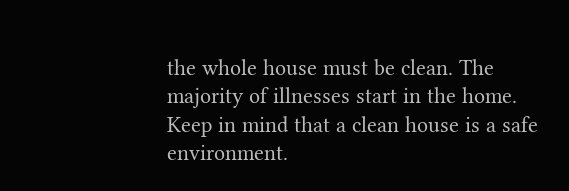the whole house must be clean. The majority of illnesses start in the home. Keep in mind that a clean house is a safe environment.